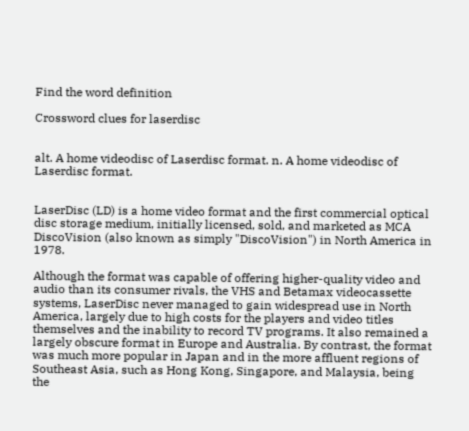Find the word definition

Crossword clues for laserdisc


alt. A home videodisc of Laserdisc format. n. A home videodisc of Laserdisc format.


LaserDisc (LD) is a home video format and the first commercial optical disc storage medium, initially licensed, sold, and marketed as MCA DiscoVision (also known as simply "DiscoVision") in North America in 1978.

Although the format was capable of offering higher-quality video and audio than its consumer rivals, the VHS and Betamax videocassette systems, LaserDisc never managed to gain widespread use in North America, largely due to high costs for the players and video titles themselves and the inability to record TV programs. It also remained a largely obscure format in Europe and Australia. By contrast, the format was much more popular in Japan and in the more affluent regions of Southeast Asia, such as Hong Kong, Singapore, and Malaysia, being the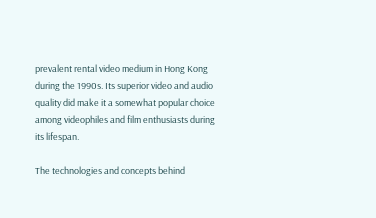prevalent rental video medium in Hong Kong during the 1990s. Its superior video and audio quality did make it a somewhat popular choice among videophiles and film enthusiasts during its lifespan.

The technologies and concepts behind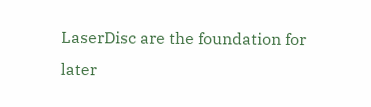LaserDisc are the foundation for later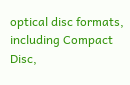optical disc formats, including Compact Disc,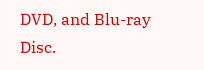DVD, and Blu-ray Disc.